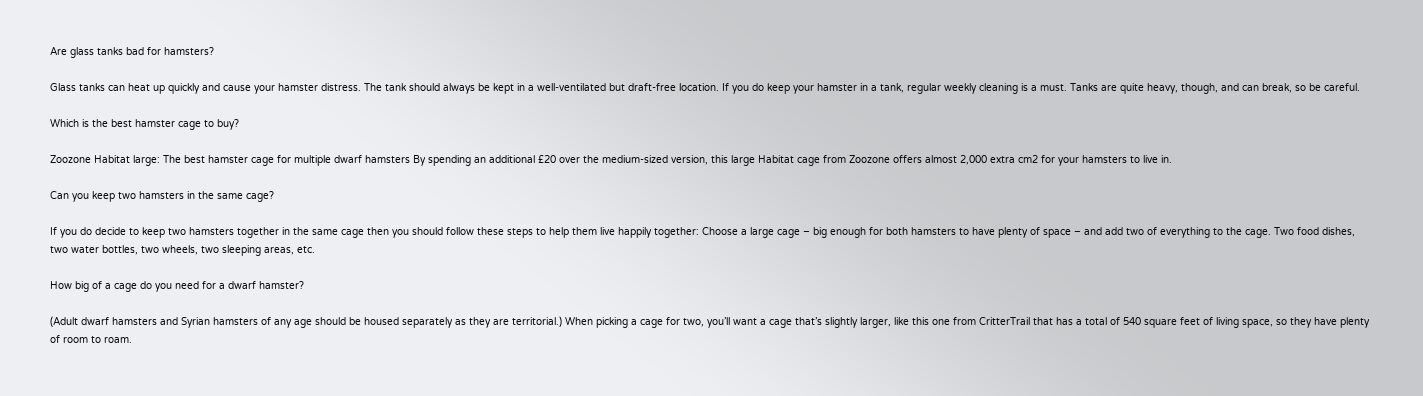Are glass tanks bad for hamsters?

Glass tanks can heat up quickly and cause your hamster distress. The tank should always be kept in a well-ventilated but draft-free location. If you do keep your hamster in a tank, regular weekly cleaning is a must. Tanks are quite heavy, though, and can break, so be careful.

Which is the best hamster cage to buy?

Zoozone Habitat large: The best hamster cage for multiple dwarf hamsters By spending an additional £20 over the medium-sized version, this large Habitat cage from Zoozone offers almost 2,000 extra cm2 for your hamsters to live in.

Can you keep two hamsters in the same cage?

If you do decide to keep two hamsters together in the same cage then you should follow these steps to help them live happily together: Choose a large cage – big enough for both hamsters to have plenty of space – and add two of everything to the cage. Two food dishes, two water bottles, two wheels, two sleeping areas, etc.

How big of a cage do you need for a dwarf hamster?

(Adult dwarf hamsters and Syrian hamsters of any age should be housed separately as they are territorial.) When picking a cage for two, you’ll want a cage that’s slightly larger, like this one from CritterTrail that has a total of 540 square feet of living space, so they have plenty of room to roam.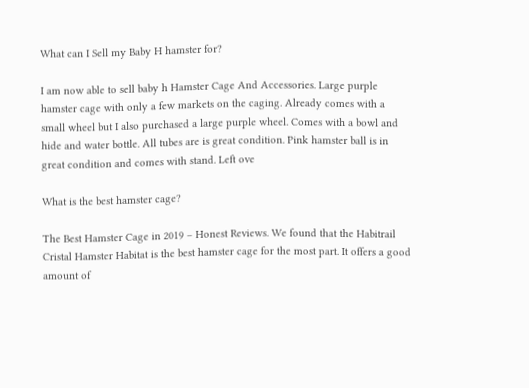What can I Sell my Baby H hamster for?

I am now able to sell baby h Hamster Cage And Accessories. Large purple hamster cage with only a few markets on the caging. Already comes with a small wheel but I also purchased a large purple wheel. Comes with a bowl and hide and water bottle. All tubes are is great condition. Pink hamster ball is in great condition and comes with stand. Left ove

What is the best hamster cage?

The Best Hamster Cage in 2019 – Honest Reviews. We found that the Habitrail Cristal Hamster Habitat is the best hamster cage for the most part. It offers a good amount of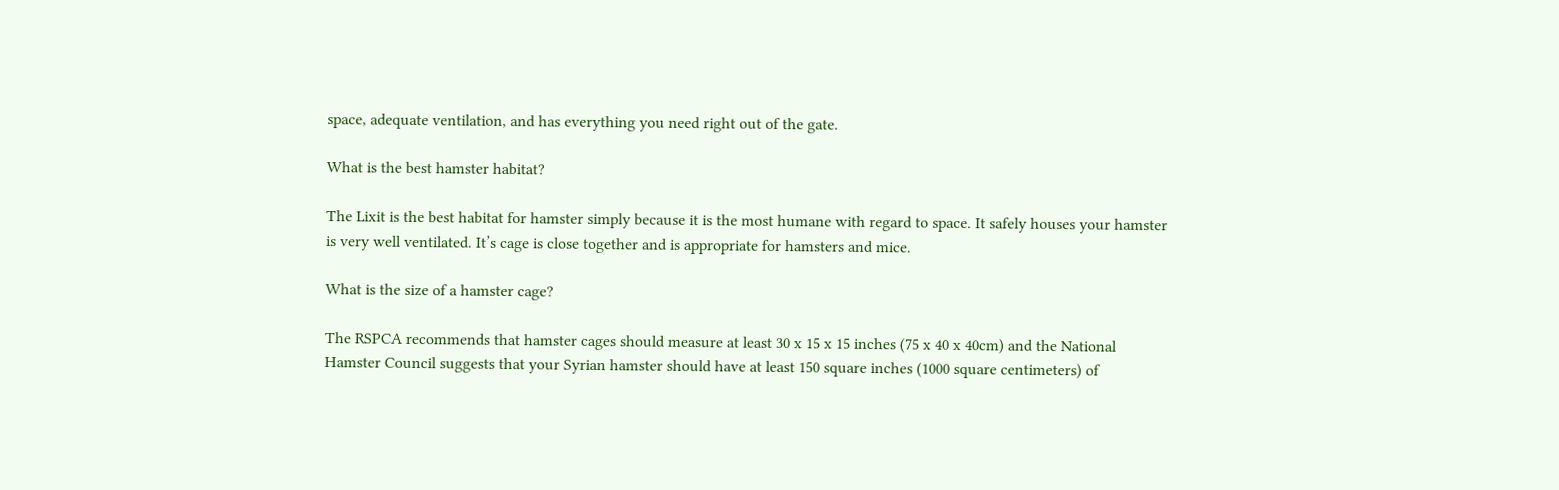space, adequate ventilation, and has everything you need right out of the gate.

What is the best hamster habitat?

The Lixit is the best habitat for hamster simply because it is the most humane with regard to space. It safely houses your hamster is very well ventilated. It’s cage is close together and is appropriate for hamsters and mice.

What is the size of a hamster cage?

The RSPCA recommends that hamster cages should measure at least 30 x 15 x 15 inches (75 x 40 x 40cm) and the National Hamster Council suggests that your Syrian hamster should have at least 150 square inches (1000 square centimeters) of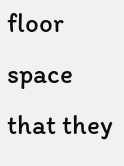floor space that they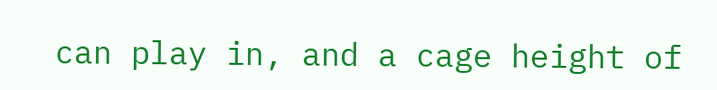can play in, and a cage height of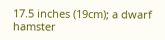17.5 inches (19cm); a dwarf hamster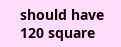should have 120 square